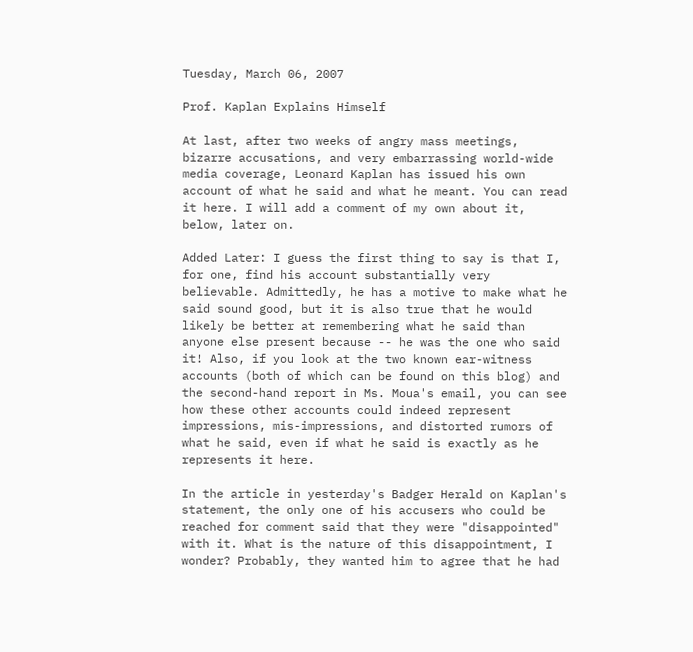Tuesday, March 06, 2007

Prof. Kaplan Explains Himself

At last, after two weeks of angry mass meetings, bizarre accusations, and very embarrassing world-wide media coverage, Leonard Kaplan has issued his own account of what he said and what he meant. You can read it here. I will add a comment of my own about it, below, later on.

Added Later: I guess the first thing to say is that I, for one, find his account substantially very believable. Admittedly, he has a motive to make what he said sound good, but it is also true that he would likely be better at remembering what he said than anyone else present because -- he was the one who said it! Also, if you look at the two known ear-witness accounts (both of which can be found on this blog) and the second-hand report in Ms. Moua's email, you can see how these other accounts could indeed represent impressions, mis-impressions, and distorted rumors of what he said, even if what he said is exactly as he represents it here.

In the article in yesterday's Badger Herald on Kaplan's statement, the only one of his accusers who could be reached for comment said that they were "disappointed" with it. What is the nature of this disappointment, I wonder? Probably, they wanted him to agree that he had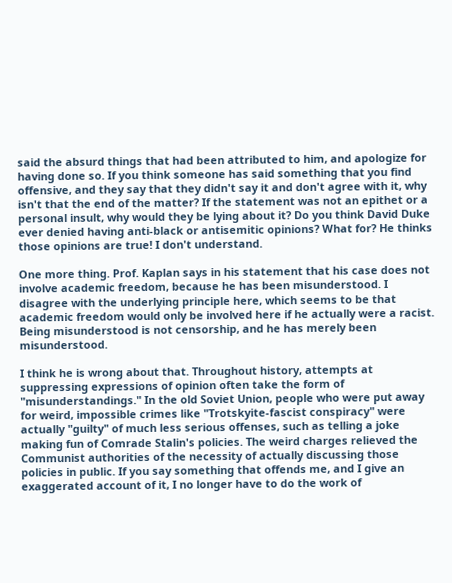said the absurd things that had been attributed to him, and apologize for having done so. If you think someone has said something that you find offensive, and they say that they didn't say it and don't agree with it, why isn't that the end of the matter? If the statement was not an epithet or a personal insult, why would they be lying about it? Do you think David Duke ever denied having anti-black or antisemitic opinions? What for? He thinks those opinions are true! I don't understand.

One more thing. Prof. Kaplan says in his statement that his case does not involve academic freedom, because he has been misunderstood. I disagree with the underlying principle here, which seems to be that academic freedom would only be involved here if he actually were a racist. Being misunderstood is not censorship, and he has merely been misunderstood.

I think he is wrong about that. Throughout history, attempts at suppressing expressions of opinion often take the form of "misunderstandings." In the old Soviet Union, people who were put away for weird, impossible crimes like "Trotskyite-fascist conspiracy" were actually "guilty" of much less serious offenses, such as telling a joke making fun of Comrade Stalin's policies. The weird charges relieved the Communist authorities of the necessity of actually discussing those policies in public. If you say something that offends me, and I give an exaggerated account of it, I no longer have to do the work of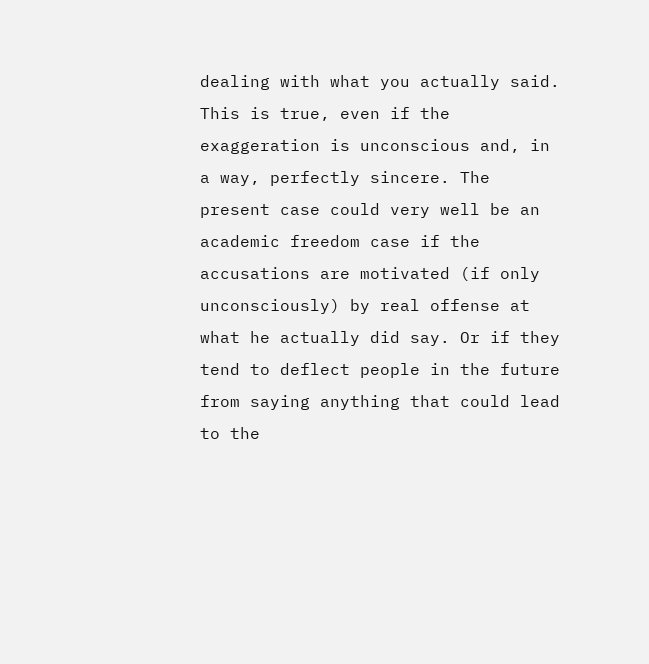dealing with what you actually said. This is true, even if the exaggeration is unconscious and, in a way, perfectly sincere. The present case could very well be an academic freedom case if the accusations are motivated (if only unconsciously) by real offense at what he actually did say. Or if they tend to deflect people in the future from saying anything that could lead to the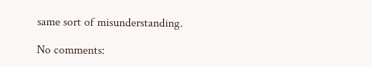same sort of misunderstanding.

No comments: